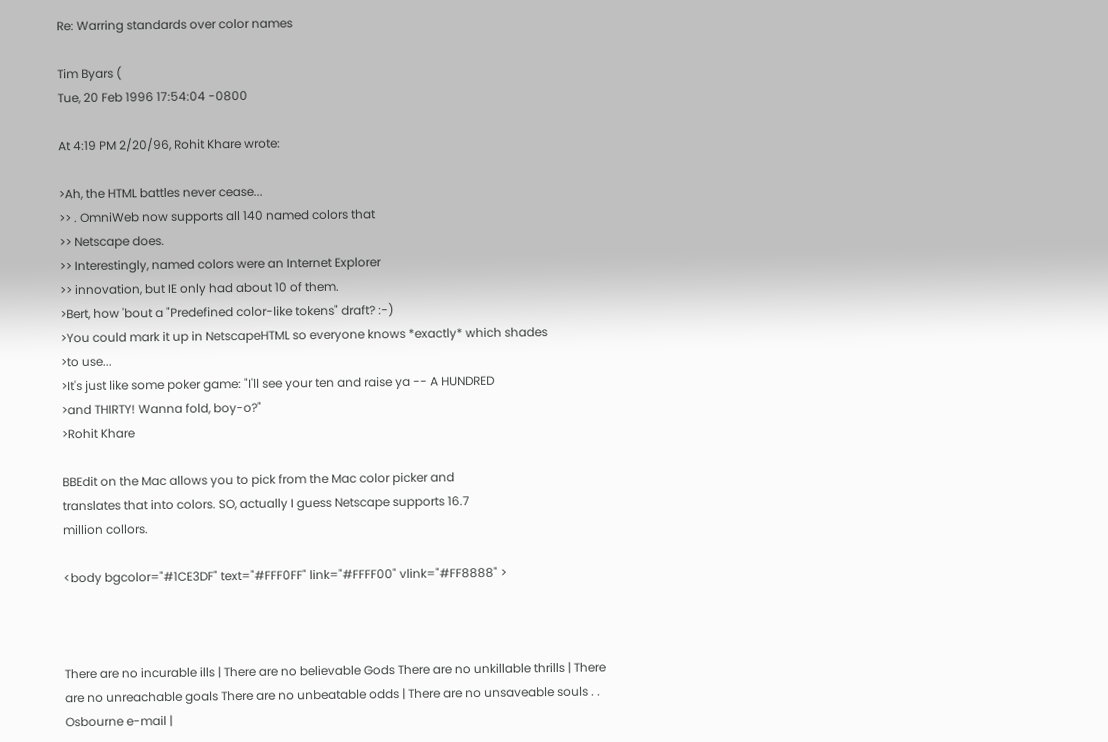Re: Warring standards over color names

Tim Byars (
Tue, 20 Feb 1996 17:54:04 -0800

At 4:19 PM 2/20/96, Rohit Khare wrote:

>Ah, the HTML battles never cease...
>> . OmniWeb now supports all 140 named colors that
>> Netscape does.
>> Interestingly, named colors were an Internet Explorer
>> innovation, but IE only had about 10 of them.
>Bert, how 'bout a "Predefined color-like tokens" draft? :-)
>You could mark it up in NetscapeHTML so everyone knows *exactly* which shades
>to use...
>It's just like some poker game: "I'll see your ten and raise ya -- A HUNDRED
>and THIRTY! Wanna fold, boy-o?"
>Rohit Khare

BBEdit on the Mac allows you to pick from the Mac color picker and
translates that into colors. SO, actually I guess Netscape supports 16.7
million collors.

<body bgcolor="#1CE3DF" text="#FFF0FF" link="#FFFF00" vlink="#FF8888" >



There are no incurable ills | There are no believable Gods There are no unkillable thrills | There are no unreachable goals There are no unbeatable odds | There are no unsaveable souls . . Osbourne e-mail |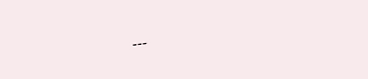---